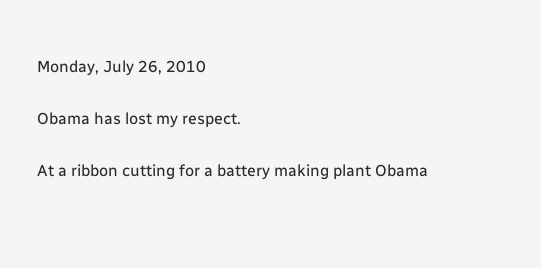Monday, July 26, 2010

Obama has lost my respect.

At a ribbon cutting for a battery making plant Obama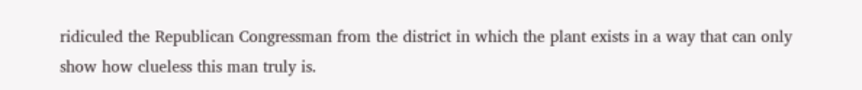ridiculed the Republican Congressman from the district in which the plant exists in a way that can only show how clueless this man truly is.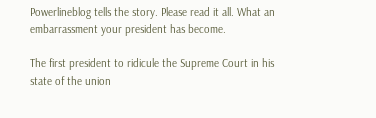Powerlineblog tells the story. Please read it all. What an embarrassment your president has become.

The first president to ridicule the Supreme Court in his state of the union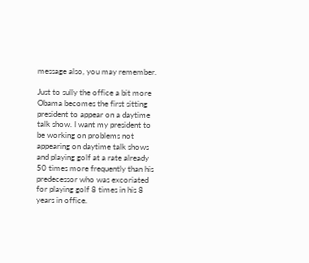message also, you may remember.

Just to sully the office a bit more Obama becomes the first sitting president to appear on a daytime talk show. I want my president to be working on problems not appearing on daytime talk shows and playing golf at a rate already 50 times more frequently than his predecessor who was excoriated for playing golf 8 times in his 8 years in office.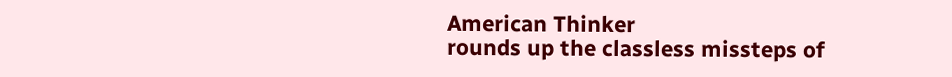American Thinker
rounds up the classless missteps of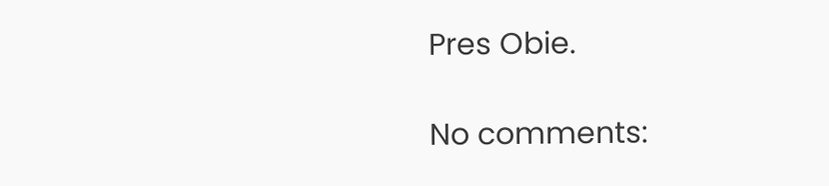Pres Obie.

No comments: